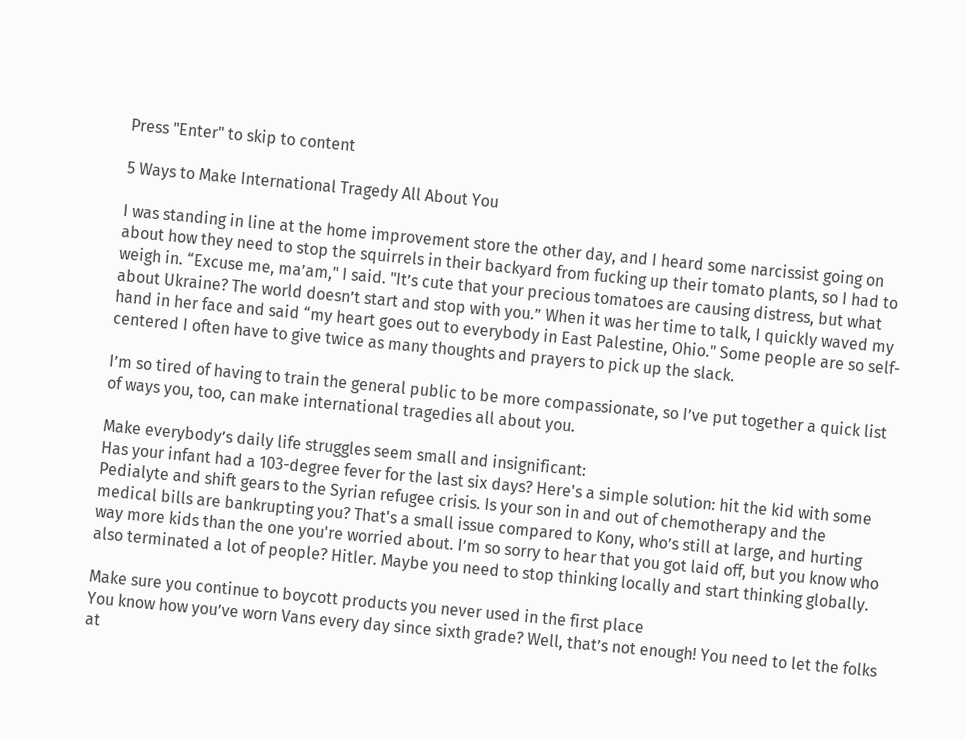Press "Enter" to skip to content

5 Ways to Make International Tragedy All About You

I was standing in line at the home improvement store the other day, and I heard some narcissist going on about how they need to stop the squirrels in their backyard from fucking up their tomato plants, so I had to weigh in. “Excuse me, ma’am," I said. "It’s cute that your precious tomatoes are causing distress, but what about Ukraine? The world doesn’t start and stop with you.” When it was her time to talk, I quickly waved my hand in her face and said “my heart goes out to everybody in East Palestine, Ohio." Some people are so self-centered I often have to give twice as many thoughts and prayers to pick up the slack.

I’m so tired of having to train the general public to be more compassionate, so I’ve put together a quick list of ways you, too, can make international tragedies all about you.

Make everybody’s daily life struggles seem small and insignificant:
Has your infant had a 103-degree fever for the last six days? Here's a simple solution: hit the kid with some Pedialyte and shift gears to the Syrian refugee crisis. Is your son in and out of chemotherapy and the medical bills are bankrupting you? That's a small issue compared to Kony, who’s still at large, and hurting way more kids than the one you're worried about. I’m so sorry to hear that you got laid off, but you know who also terminated a lot of people? Hitler. Maybe you need to stop thinking locally and start thinking globally.

Make sure you continue to boycott products you never used in the first place
You know how you’ve worn Vans every day since sixth grade? Well, that’s not enough! You need to let the folks at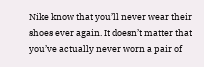Nike know that you’ll never wear their shoes ever again. It doesn’t matter that you’ve actually never worn a pair of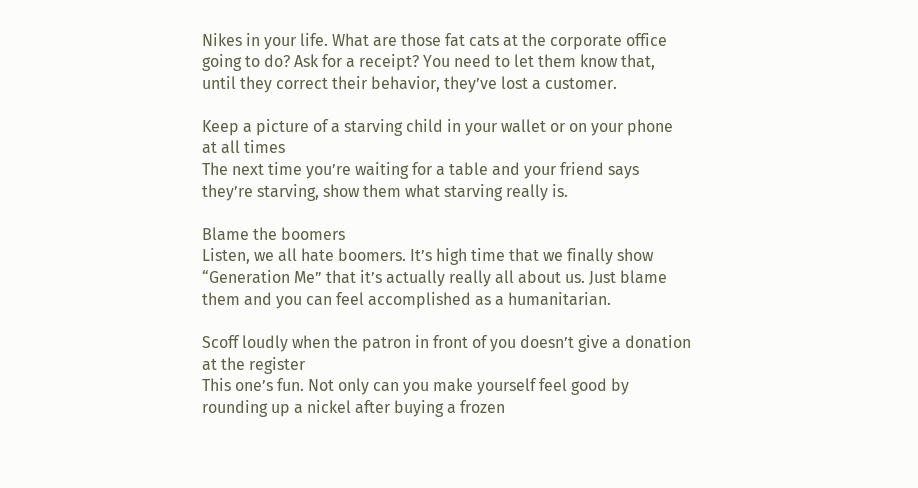Nikes in your life. What are those fat cats at the corporate office going to do? Ask for a receipt? You need to let them know that, until they correct their behavior, they’ve lost a customer.

Keep a picture of a starving child in your wallet or on your phone at all times
The next time you’re waiting for a table and your friend says they’re starving, show them what starving really is.

Blame the boomers
Listen, we all hate boomers. It’s high time that we finally show “Generation Me” that it’s actually really all about us. Just blame them and you can feel accomplished as a humanitarian.

Scoff loudly when the patron in front of you doesn’t give a donation at the register
This one’s fun. Not only can you make yourself feel good by rounding up a nickel after buying a frozen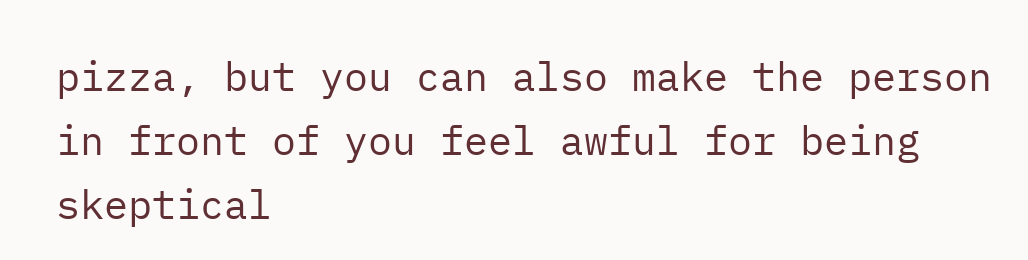pizza, but you can also make the person in front of you feel awful for being skeptical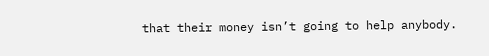that their money isn’t going to help anybody.